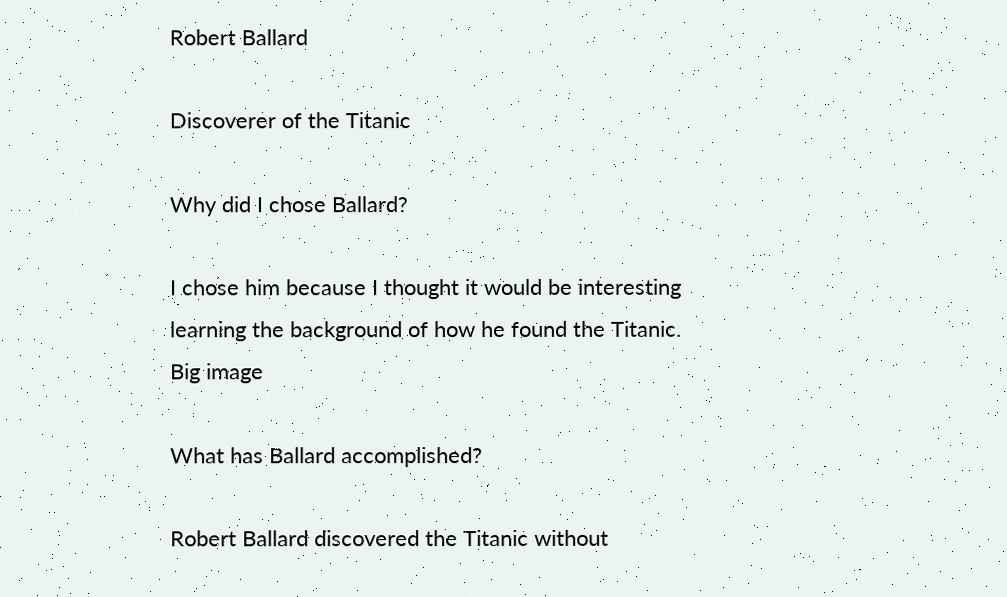Robert Ballard

Discoverer of the Titanic

Why did I chose Ballard?

I chose him because I thought it would be interesting learning the background of how he found the Titanic.
Big image

What has Ballard accomplished?

Robert Ballard discovered the Titanic without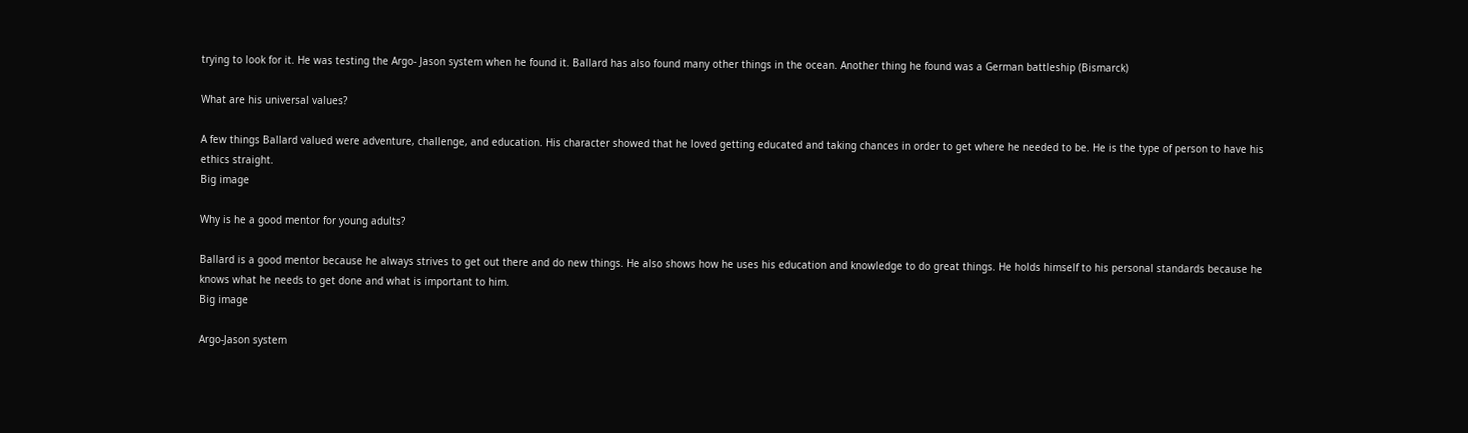trying to look for it. He was testing the Argo- Jason system when he found it. Ballard has also found many other things in the ocean. Another thing he found was a German battleship (Bismarck)

What are his universal values?

A few things Ballard valued were adventure, challenge, and education. His character showed that he loved getting educated and taking chances in order to get where he needed to be. He is the type of person to have his ethics straight.
Big image

Why is he a good mentor for young adults?

Ballard is a good mentor because he always strives to get out there and do new things. He also shows how he uses his education and knowledge to do great things. He holds himself to his personal standards because he knows what he needs to get done and what is important to him.
Big image

Argo-Jason system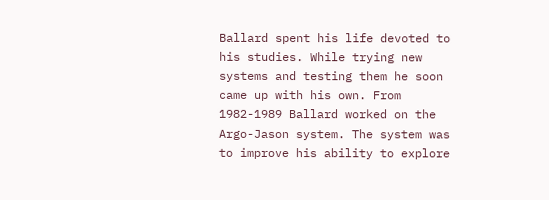Ballard spent his life devoted to his studies. While trying new systems and testing them he soon came up with his own. From 1982-1989 Ballard worked on the Argo-Jason system. The system was to improve his ability to explore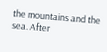the mountains and the sea. After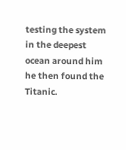testing the system in the deepest ocean around him he then found the Titanic.